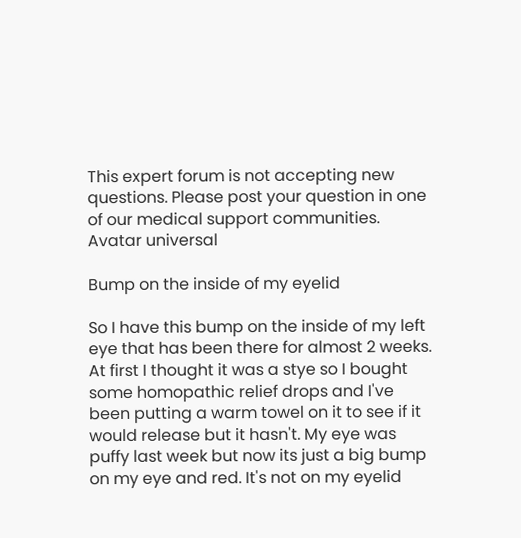This expert forum is not accepting new questions. Please post your question in one of our medical support communities.
Avatar universal

Bump on the inside of my eyelid

So I have this bump on the inside of my left eye that has been there for almost 2 weeks. At first I thought it was a stye so I bought some homopathic relief drops and I've been putting a warm towel on it to see if it would release but it hasn't. My eye was puffy last week but now its just a big bump on my eye and red. It's not on my eyelid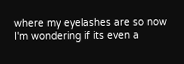where my eyelashes are so now I'm wondering if its even a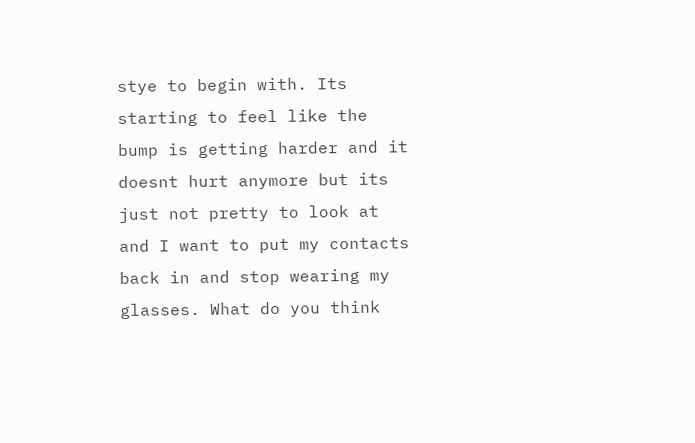stye to begin with. Its starting to feel like the bump is getting harder and it doesnt hurt anymore but its just not pretty to look at and I want to put my contacts back in and stop wearing my glasses. What do you think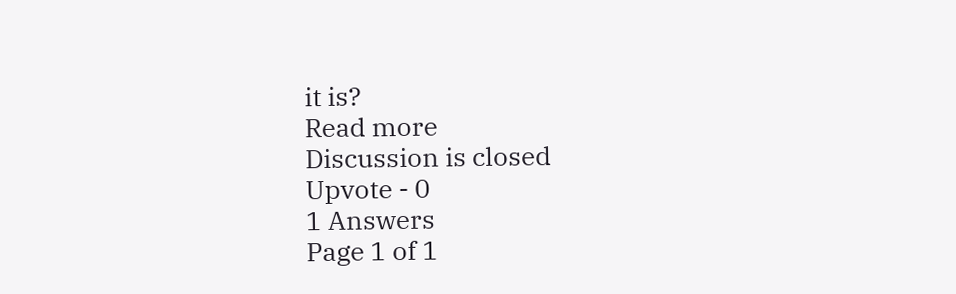it is?
Read more
Discussion is closed
Upvote - 0
1 Answers
Page 1 of 1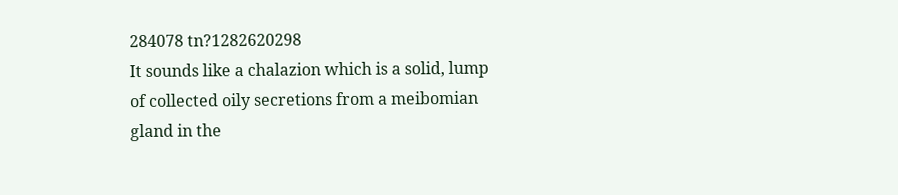284078 tn?1282620298
It sounds like a chalazion which is a solid, lump of collected oily secretions from a meibomian gland in the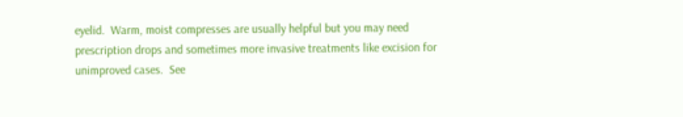eyelid.  Warm, moist compresses are usually helpful but you may need prescription drops and sometimes more invasive treatments like excision for unimproved cases.  See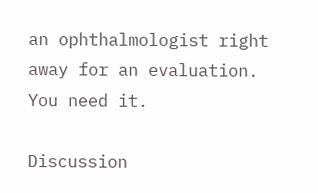an ophthalmologist right away for an evaluation.  You need it.

Discussion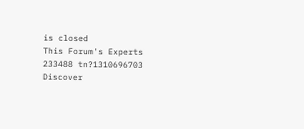is closed
This Forum's Experts
233488 tn?1310696703
Discover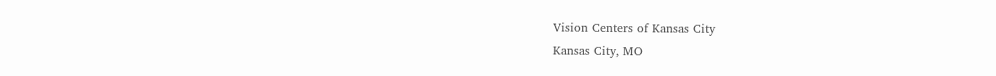Vision Centers of Kansas City
Kansas City, MO